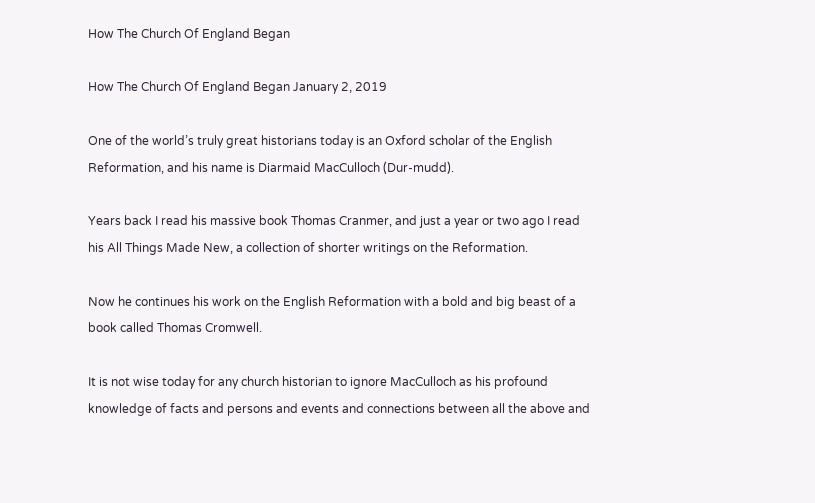How The Church Of England Began

How The Church Of England Began January 2, 2019

One of the world’s truly great historians today is an Oxford scholar of the English Reformation, and his name is Diarmaid MacCulloch (Dur-mudd).

Years back I read his massive book Thomas Cranmer, and just a year or two ago I read his All Things Made New, a collection of shorter writings on the Reformation.

Now he continues his work on the English Reformation with a bold and big beast of a book called Thomas Cromwell.

It is not wise today for any church historian to ignore MacCulloch as his profound knowledge of facts and persons and events and connections between all the above and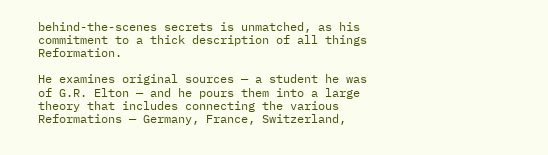behind-the-scenes secrets is unmatched, as his commitment to a thick description of all things Reformation.

He examines original sources — a student he was of G.R. Elton — and he pours them into a large theory that includes connecting the various Reformations — Germany, France, Switzerland,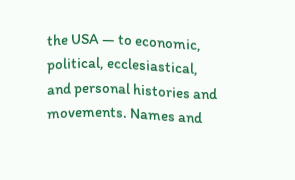the USA — to economic, political, ecclesiastical, and personal histories and movements. Names and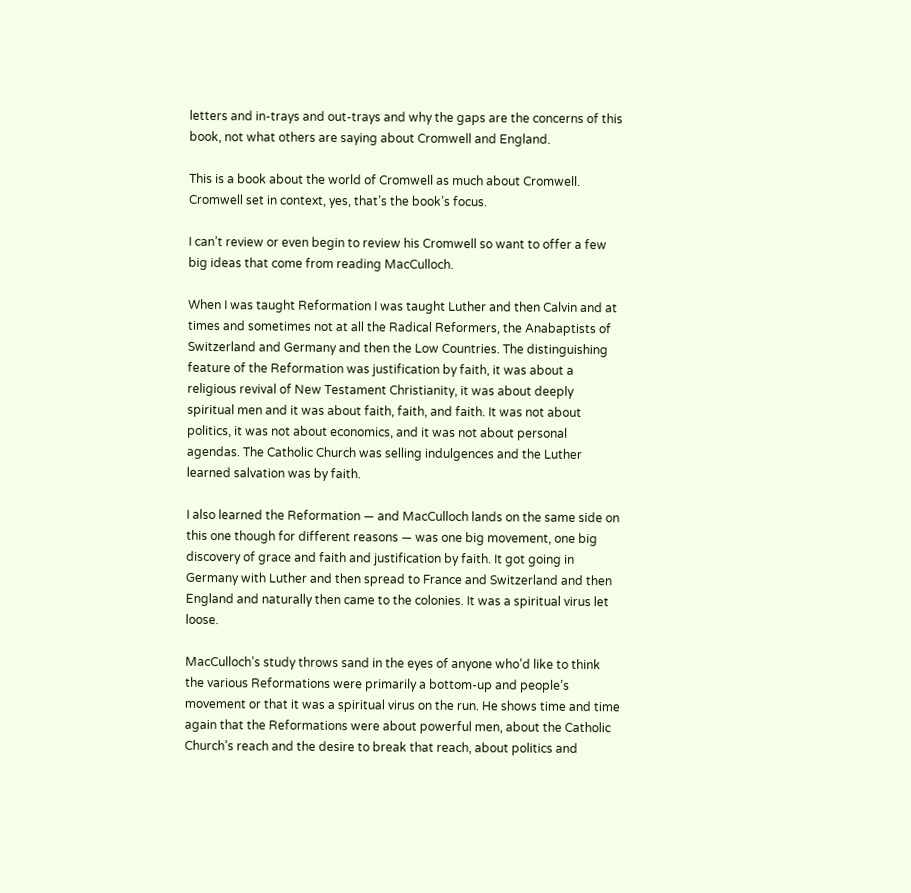letters and in-trays and out-trays and why the gaps are the concerns of this book, not what others are saying about Cromwell and England.

This is a book about the world of Cromwell as much about Cromwell. Cromwell set in context, yes, that’s the book’s focus.

I can’t review or even begin to review his Cromwell so want to offer a few big ideas that come from reading MacCulloch.

When I was taught Reformation I was taught Luther and then Calvin and at times and sometimes not at all the Radical Reformers, the Anabaptists of Switzerland and Germany and then the Low Countries. The distinguishing feature of the Reformation was justification by faith, it was about a religious revival of New Testament Christianity, it was about deeply spiritual men and it was about faith, faith, and faith. It was not about politics, it was not about economics, and it was not about personal agendas. The Catholic Church was selling indulgences and the Luther learned salvation was by faith.

I also learned the Reformation — and MacCulloch lands on the same side on this one though for different reasons — was one big movement, one big discovery of grace and faith and justification by faith. It got going in Germany with Luther and then spread to France and Switzerland and then England and naturally then came to the colonies. It was a spiritual virus let loose.

MacCulloch’s study throws sand in the eyes of anyone who’d like to think the various Reformations were primarily a bottom-up and people’s movement or that it was a spiritual virus on the run. He shows time and time again that the Reformations were about powerful men, about the Catholic Church’s reach and the desire to break that reach, about politics and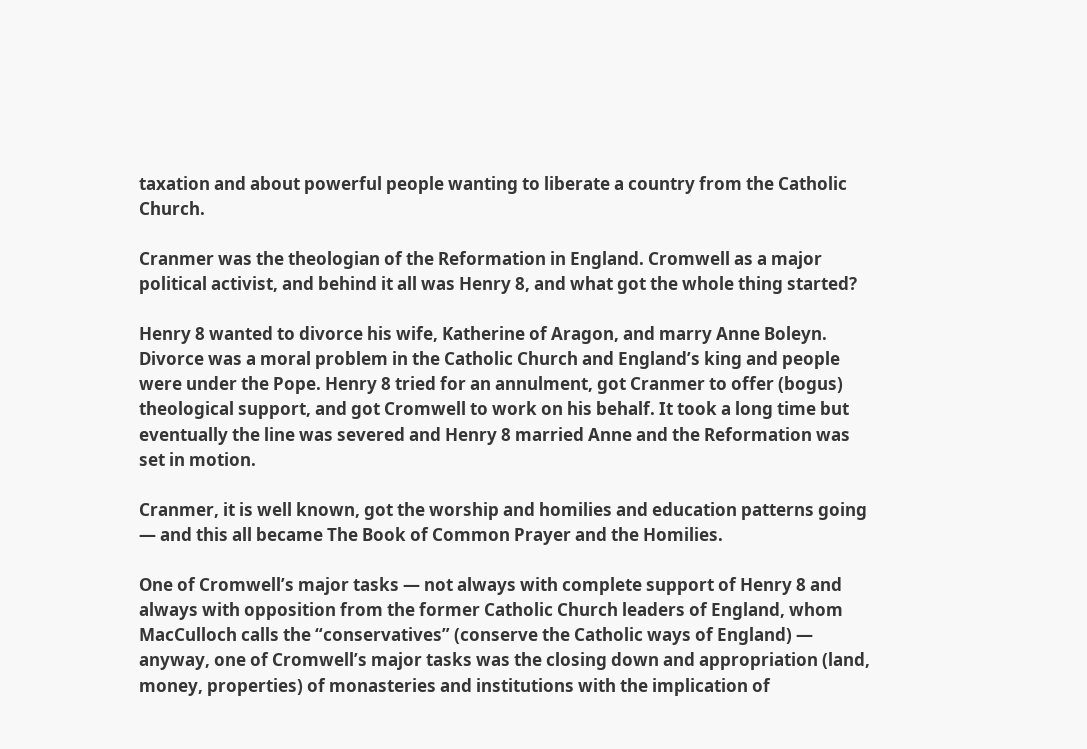taxation and about powerful people wanting to liberate a country from the Catholic Church.

Cranmer was the theologian of the Reformation in England. Cromwell as a major political activist, and behind it all was Henry 8, and what got the whole thing started?

Henry 8 wanted to divorce his wife, Katherine of Aragon, and marry Anne Boleyn. Divorce was a moral problem in the Catholic Church and England’s king and people were under the Pope. Henry 8 tried for an annulment, got Cranmer to offer (bogus) theological support, and got Cromwell to work on his behalf. It took a long time but eventually the line was severed and Henry 8 married Anne and the Reformation was set in motion.

Cranmer, it is well known, got the worship and homilies and education patterns going — and this all became The Book of Common Prayer and the Homilies.

One of Cromwell’s major tasks — not always with complete support of Henry 8 and always with opposition from the former Catholic Church leaders of England, whom MacCulloch calls the “conservatives” (conserve the Catholic ways of England) — anyway, one of Cromwell’s major tasks was the closing down and appropriation (land, money, properties) of monasteries and institutions with the implication of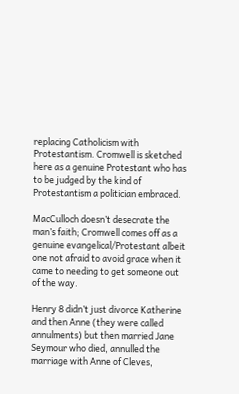replacing Catholicism with Protestantism. Cromwell is sketched here as a genuine Protestant who has to be judged by the kind of Protestantism a politician embraced.

MacCulloch doesn’t desecrate the man’s faith; Cromwell comes off as a genuine evangelical/Protestant albeit one not afraid to avoid grace when it came to needing to get someone out of the way.

Henry 8 didn’t just divorce Katherine and then Anne (they were called annulments) but then married Jane Seymour who died, annulled the marriage with Anne of Cleves,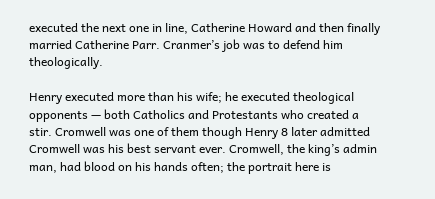executed the next one in line, Catherine Howard and then finally married Catherine Parr. Cranmer’s job was to defend him theologically.

Henry executed more than his wife; he executed theological opponents — both Catholics and Protestants who created a stir. Cromwell was one of them though Henry 8 later admitted Cromwell was his best servant ever. Cromwell, the king’s admin man, had blood on his hands often; the portrait here is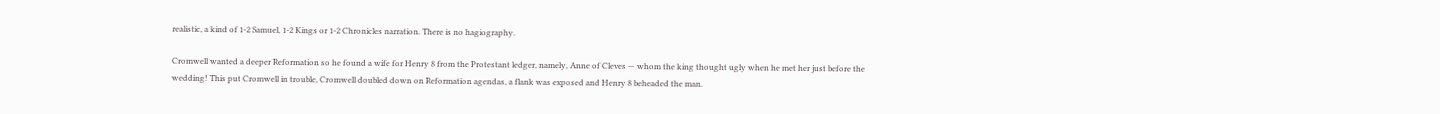realistic, a kind of 1-2 Samuel, 1-2 Kings or 1-2 Chronicles narration. There is no hagiography.

Cromwell wanted a deeper Reformation so he found a wife for Henry 8 from the Protestant ledger, namely, Anne of Cleves — whom the king thought ugly when he met her just before the wedding! This put Cromwell in trouble, Cromwell doubled down on Reformation agendas, a flank was exposed and Henry 8 beheaded the man.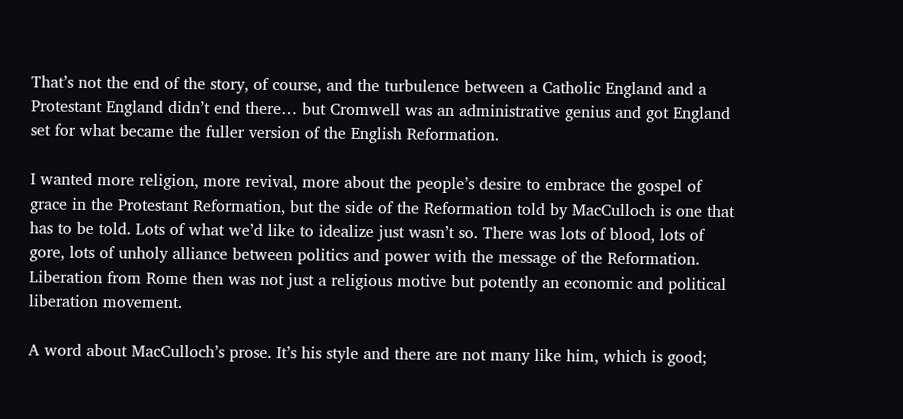That’s not the end of the story, of course, and the turbulence between a Catholic England and a Protestant England didn’t end there… but Cromwell was an administrative genius and got England set for what became the fuller version of the English Reformation.

I wanted more religion, more revival, more about the people’s desire to embrace the gospel of grace in the Protestant Reformation, but the side of the Reformation told by MacCulloch is one that has to be told. Lots of what we’d like to idealize just wasn’t so. There was lots of blood, lots of gore, lots of unholy alliance between politics and power with the message of the Reformation. Liberation from Rome then was not just a religious motive but potently an economic and political liberation movement.

A word about MacCulloch’s prose. It’s his style and there are not many like him, which is good;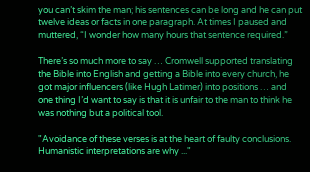you can’t skim the man; his sentences can be long and he can put twelve ideas or facts in one paragraph. At times I paused and muttered, “I wonder how many hours that sentence required.”

There’s so much more to say … Cromwell supported translating the Bible into English and getting a Bible into every church, he got major influencers (like Hugh Latimer) into positions … and one thing I’d want to say is that it is unfair to the man to think he was nothing but a political tool.

"Avoidance of these verses is at the heart of faulty conclusions. Humanistic interpretations are why ..."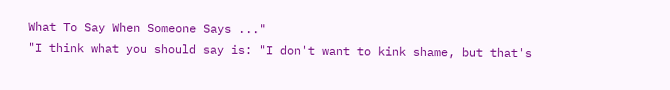What To Say When Someone Says ..."
"I think what you should say is: "I don't want to kink shame, but that's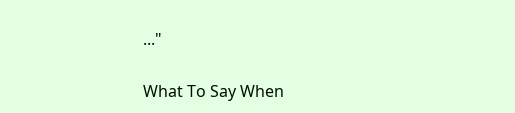..."

What To Say When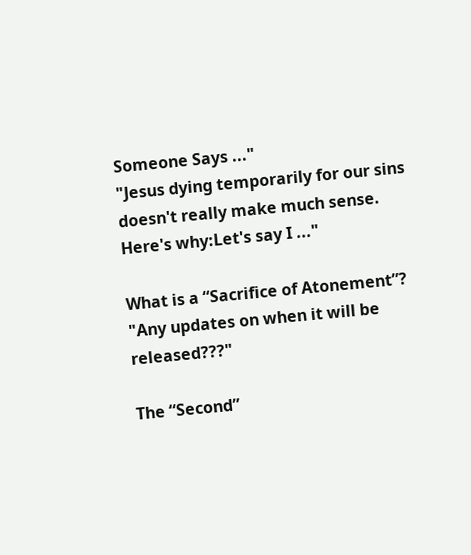Someone Says ..."
"Jesus dying temporarily for our sins doesn't really make much sense. Here's why:Let's say I ..."

What is a “Sacrifice of Atonement”?
"Any updates on when it will be released???"

The “Second”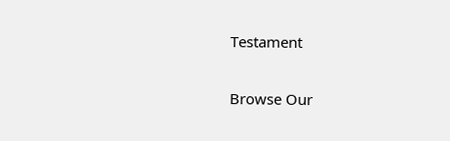Testament

Browse Our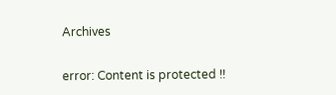Archives

error: Content is protected !!